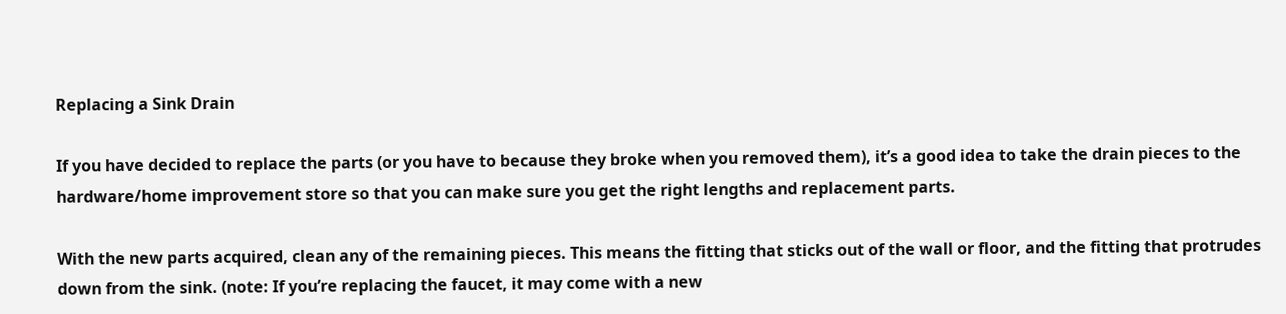Replacing a Sink Drain

If you have decided to replace the parts (or you have to because they broke when you removed them), it’s a good idea to take the drain pieces to the hardware/home improvement store so that you can make sure you get the right lengths and replacement parts.

With the new parts acquired, clean any of the remaining pieces. This means the fitting that sticks out of the wall or floor, and the fitting that protrudes down from the sink. (note: If you’re replacing the faucet, it may come with a new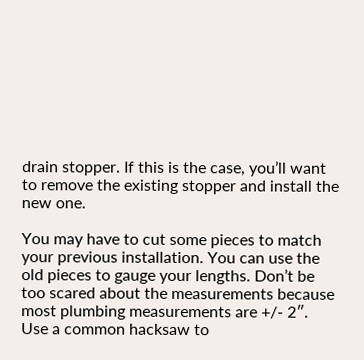drain stopper. If this is the case, you’ll want to remove the existing stopper and install the new one.

You may have to cut some pieces to match your previous installation. You can use the old pieces to gauge your lengths. Don’t be too scared about the measurements because most plumbing measurements are +/- 2″. Use a common hacksaw to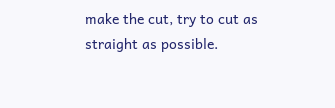make the cut, try to cut as straight as possible.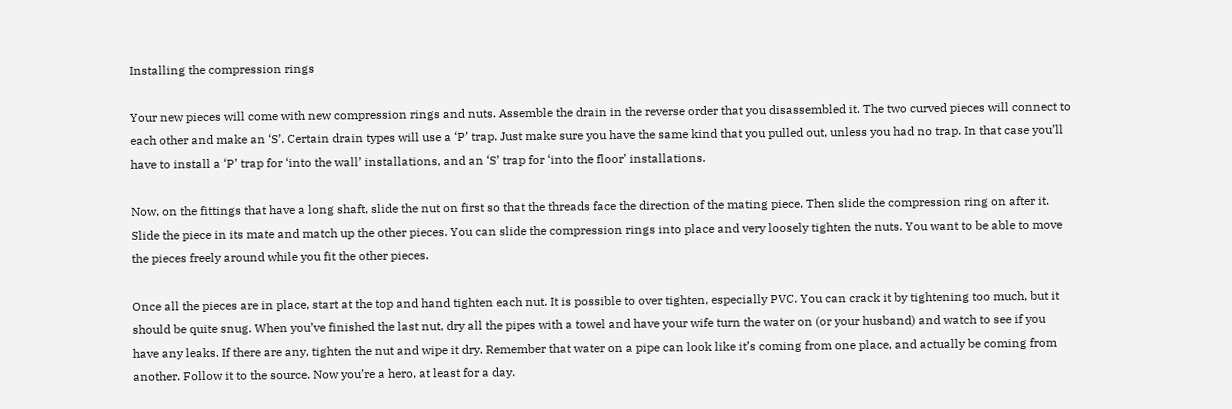Installing the compression rings

Your new pieces will come with new compression rings and nuts. Assemble the drain in the reverse order that you disassembled it. The two curved pieces will connect to each other and make an ‘S’. Certain drain types will use a ‘P’ trap. Just make sure you have the same kind that you pulled out, unless you had no trap. In that case you’ll have to install a ‘P’ trap for ‘into the wall’ installations, and an ‘S’ trap for ‘into the floor’ installations.

Now, on the fittings that have a long shaft, slide the nut on first so that the threads face the direction of the mating piece. Then slide the compression ring on after it. Slide the piece in its mate and match up the other pieces. You can slide the compression rings into place and very loosely tighten the nuts. You want to be able to move the pieces freely around while you fit the other pieces.

Once all the pieces are in place, start at the top and hand tighten each nut. It is possible to over tighten, especially PVC. You can crack it by tightening too much, but it should be quite snug. When you’ve finished the last nut, dry all the pipes with a towel and have your wife turn the water on (or your husband) and watch to see if you have any leaks. If there are any, tighten the nut and wipe it dry. Remember that water on a pipe can look like it’s coming from one place, and actually be coming from another. Follow it to the source. Now you’re a hero, at least for a day.